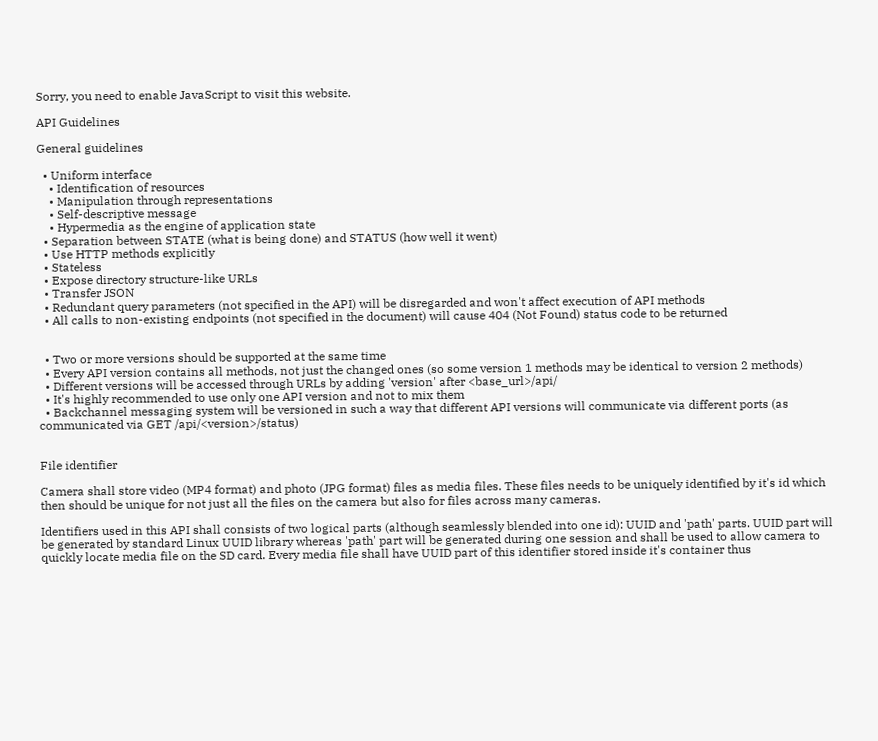Sorry, you need to enable JavaScript to visit this website.

API Guidelines

General guidelines

  • Uniform interface
    • Identification of resources
    • Manipulation through representations
    • Self-descriptive message
    • Hypermedia as the engine of application state
  • Separation between STATE (what is being done) and STATUS (how well it went)
  • Use HTTP methods explicitly
  • Stateless
  • Expose directory structure-like URLs
  • Transfer JSON
  • Redundant query parameters (not specified in the API) will be disregarded and won't affect execution of API methods
  • All calls to non-existing endpoints (not specified in the document) will cause 404 (Not Found) status code to be returned


  • Two or more versions should be supported at the same time
  • Every API version contains all methods, not just the changed ones (so some version 1 methods may be identical to version 2 methods)
  • Different versions will be accessed through URLs by adding 'version' after <base_url>/api/
  • It's highly recommended to use only one API version and not to mix them
  • Backchannel messaging system will be versioned in such a way that different API versions will communicate via different ports (as communicated via GET /api/<version>/status)


File identifier

Camera shall store video (MP4 format) and photo (JPG format) files as media files. These files needs to be uniquely identified by it's id which then should be unique for not just all the files on the camera but also for files across many cameras.

Identifiers used in this API shall consists of two logical parts (although seamlessly blended into one id): UUID and 'path' parts. UUID part will be generated by standard Linux UUID library whereas 'path' part will be generated during one session and shall be used to allow camera to quickly locate media file on the SD card. Every media file shall have UUID part of this identifier stored inside it's container thus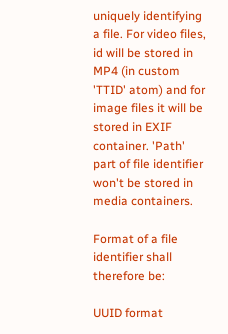uniquely identifying a file. For video files, id will be stored in MP4 (in custom 'TTID' atom) and for image files it will be stored in EXIF container. 'Path' part of file identifier won't be stored in media containers.

Format of a file identifier shall therefore be:

UUID format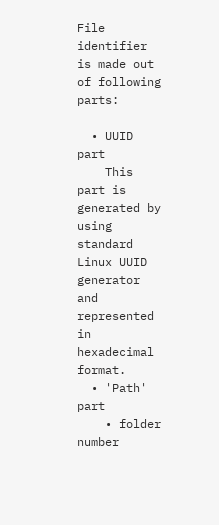File identifier is made out of following parts:

  • UUID part
    This part is generated by using standard Linux UUID generator and represented in hexadecimal format.
  • 'Path' part
    • folder number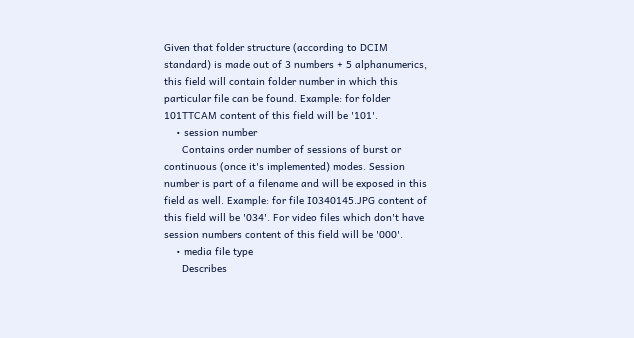Given that folder structure (according to DCIM standard) is made out of 3 numbers + 5 alphanumerics, this field will contain folder number in which this particular file can be found. Example: for folder 101TTCAM content of this field will be '101'.
    • session number
      Contains order number of sessions of burst or continuous (once it's implemented) modes. Session number is part of a filename and will be exposed in this field as well. Example: for file I0340145.JPG content of this field will be '034'. For video files which don't have session numbers content of this field will be '000'.
    • media file type
      Describes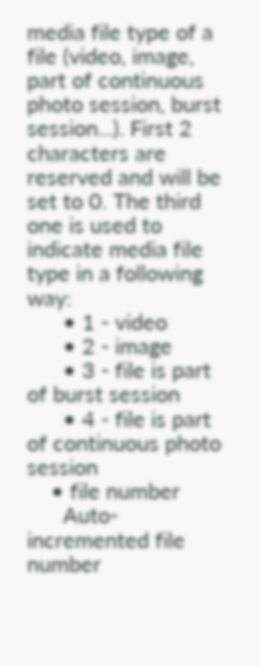media file type of a file (video, image, part of continuous photo session, burst session...). First 2 characters are reserved and will be set to 0. The third one is used to indicate media file type in a following way:
      • 1 - video
      • 2 - image
      • 3 - file is part of burst session
      • 4 - file is part of continuous photo session
    • file number
      Auto-incremented file number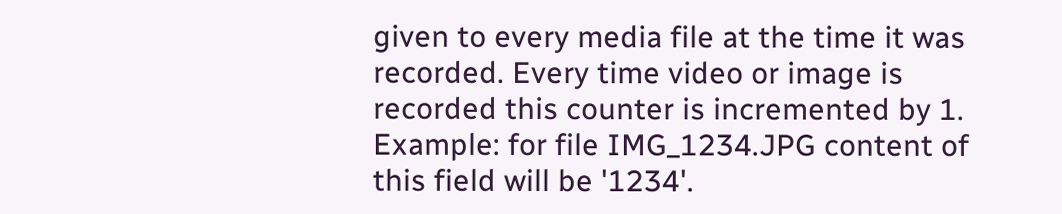given to every media file at the time it was recorded. Every time video or image is recorded this counter is incremented by 1. Example: for file IMG_1234.JPG content of this field will be '1234'.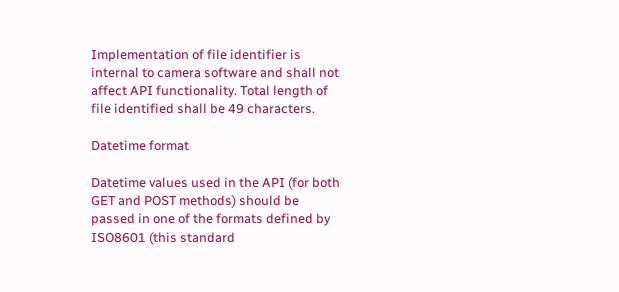Implementation of file identifier is internal to camera software and shall not affect API functionality. Total length of file identified shall be 49 characters.

Datetime format

Datetime values used in the API (for both GET and POST methods) should be passed in one of the formats defined by ISO8601 (this standard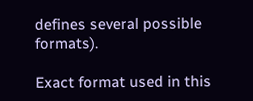defines several possible formats).

Exact format used in this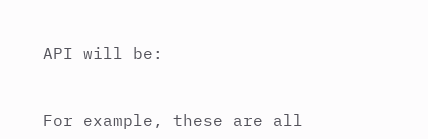API will be:


For example, these are all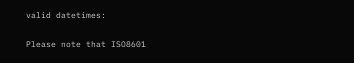valid datetimes:


Please note that ISO8601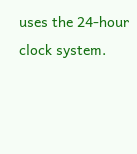uses the 24-hour clock system.